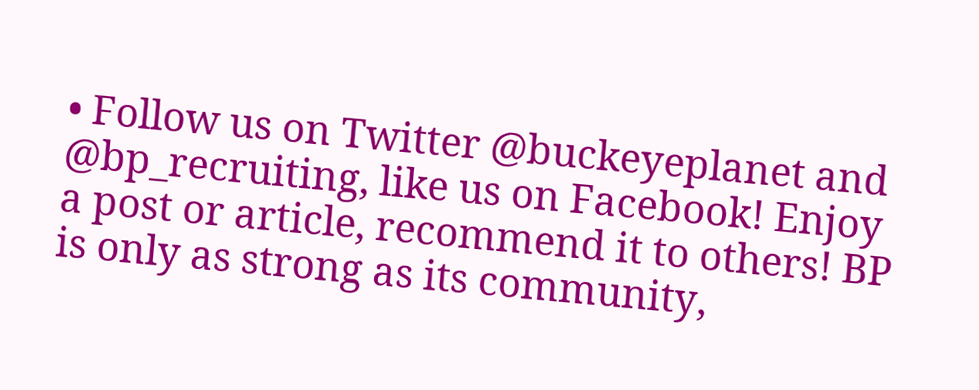• Follow us on Twitter @buckeyeplanet and @bp_recruiting, like us on Facebook! Enjoy a post or article, recommend it to others! BP is only as strong as its community,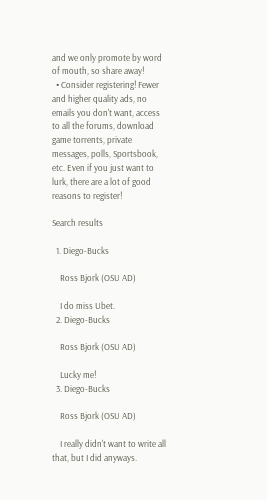and we only promote by word of mouth, so share away!
  • Consider registering! Fewer and higher quality ads, no emails you don't want, access to all the forums, download game torrents, private messages, polls, Sportsbook, etc. Even if you just want to lurk, there are a lot of good reasons to register!

Search results

  1. Diego-Bucks

    Ross Bjork (OSU AD)

    I do miss Ubet.
  2. Diego-Bucks

    Ross Bjork (OSU AD)

    Lucky me!
  3. Diego-Bucks

    Ross Bjork (OSU AD)

    I really didn't want to write all that, but I did anyways.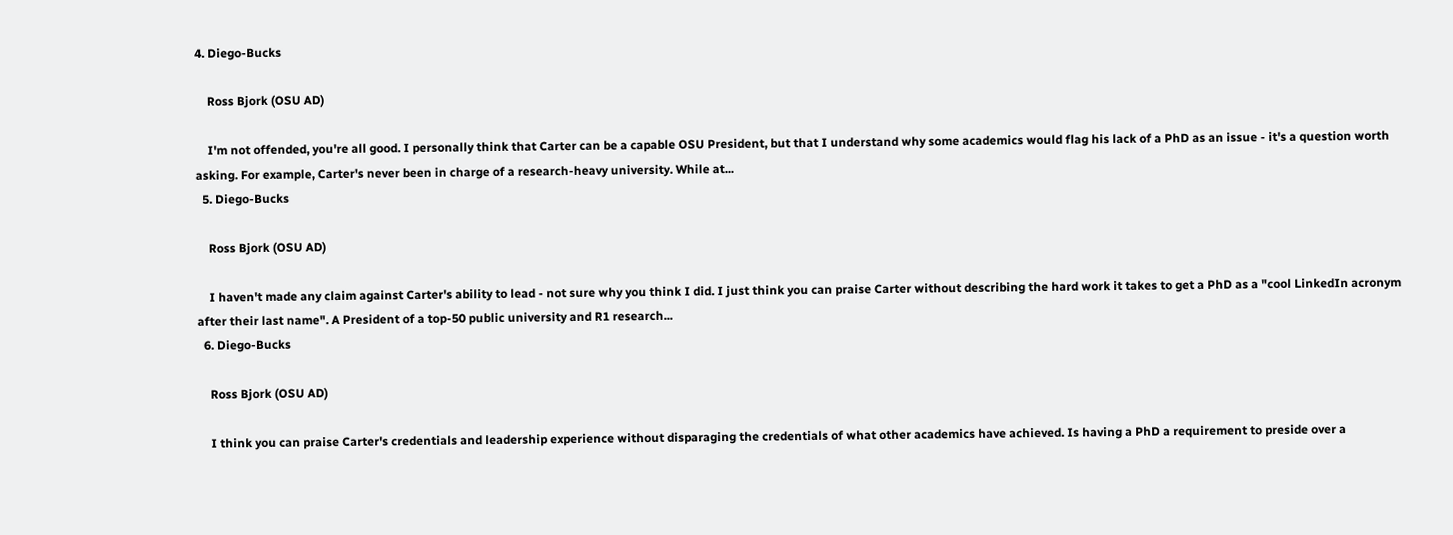4. Diego-Bucks

    Ross Bjork (OSU AD)

    I'm not offended, you're all good. I personally think that Carter can be a capable OSU President, but that I understand why some academics would flag his lack of a PhD as an issue - it's a question worth asking. For example, Carter's never been in charge of a research-heavy university. While at...
  5. Diego-Bucks

    Ross Bjork (OSU AD)

    I haven't made any claim against Carter's ability to lead - not sure why you think I did. I just think you can praise Carter without describing the hard work it takes to get a PhD as a "cool LinkedIn acronym after their last name". A President of a top-50 public university and R1 research...
  6. Diego-Bucks

    Ross Bjork (OSU AD)

    I think you can praise Carter's credentials and leadership experience without disparaging the credentials of what other academics have achieved. Is having a PhD a requirement to preside over a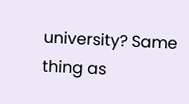university? Same thing as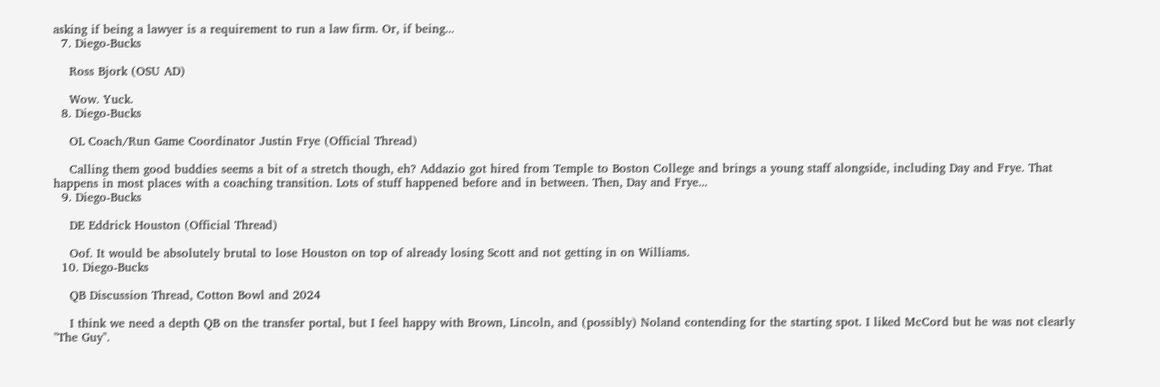asking if being a lawyer is a requirement to run a law firm. Or, if being...
  7. Diego-Bucks

    Ross Bjork (OSU AD)

    Wow. Yuck.
  8. Diego-Bucks

    OL Coach/Run Game Coordinator Justin Frye (Official Thread)

    Calling them good buddies seems a bit of a stretch though, eh? Addazio got hired from Temple to Boston College and brings a young staff alongside, including Day and Frye. That happens in most places with a coaching transition. Lots of stuff happened before and in between. Then, Day and Frye...
  9. Diego-Bucks

    DE Eddrick Houston (Official Thread)

    Oof. It would be absolutely brutal to lose Houston on top of already losing Scott and not getting in on Williams.
  10. Diego-Bucks

    QB Discussion Thread, Cotton Bowl and 2024

    I think we need a depth QB on the transfer portal, but I feel happy with Brown, Lincoln, and (possibly) Noland contending for the starting spot. I liked McCord but he was not clearly "The Guy".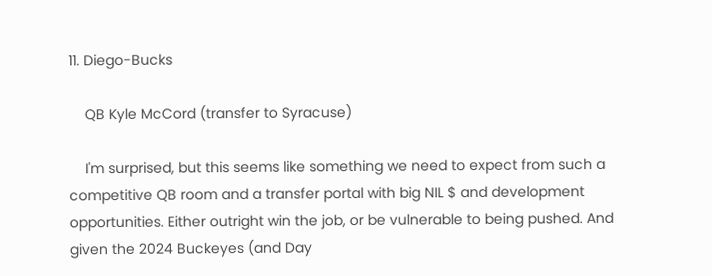11. Diego-Bucks

    QB Kyle McCord (transfer to Syracuse)

    I'm surprised, but this seems like something we need to expect from such a competitive QB room and a transfer portal with big NIL $ and development opportunities. Either outright win the job, or be vulnerable to being pushed. And given the 2024 Buckeyes (and Day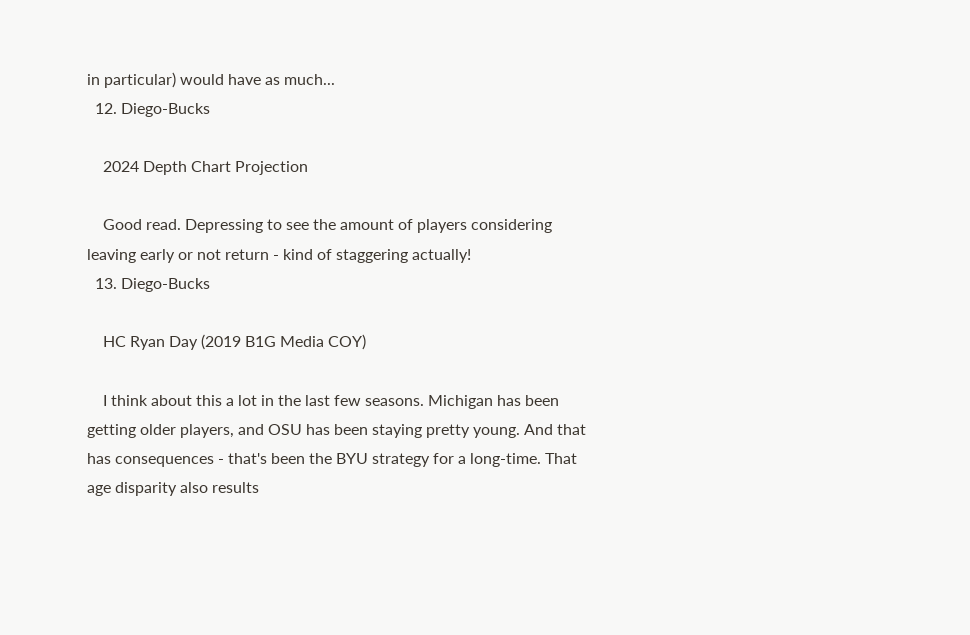in particular) would have as much...
  12. Diego-Bucks

    2024 Depth Chart Projection

    Good read. Depressing to see the amount of players considering leaving early or not return - kind of staggering actually!
  13. Diego-Bucks

    HC Ryan Day (2019 B1G Media COY)

    I think about this a lot in the last few seasons. Michigan has been getting older players, and OSU has been staying pretty young. And that has consequences - that's been the BYU strategy for a long-time. That age disparity also results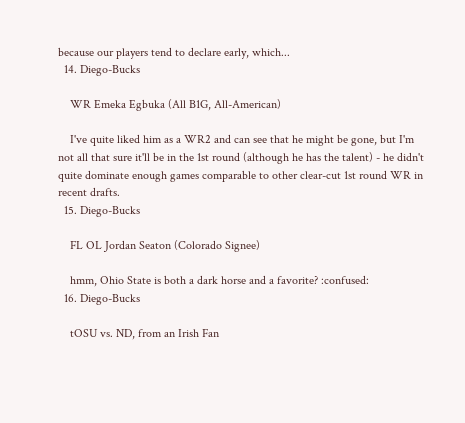because our players tend to declare early, which...
  14. Diego-Bucks

    WR Emeka Egbuka (All B1G, All-American)

    I've quite liked him as a WR2 and can see that he might be gone, but I'm not all that sure it'll be in the 1st round (although he has the talent) - he didn't quite dominate enough games comparable to other clear-cut 1st round WR in recent drafts.
  15. Diego-Bucks

    FL OL Jordan Seaton (Colorado Signee)

    hmm, Ohio State is both a dark horse and a favorite? :confused:
  16. Diego-Bucks

    tOSU vs. ND, from an Irish Fan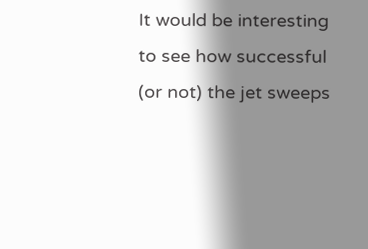It would be interesting to see how successful (or not) the jet sweeps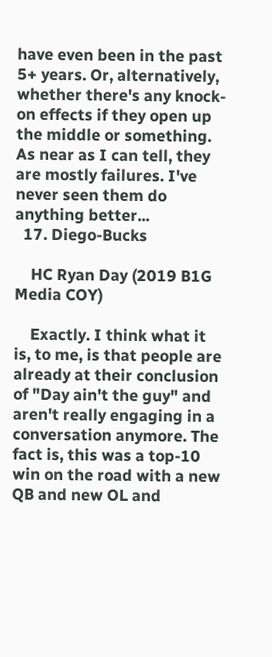have even been in the past 5+ years. Or, alternatively, whether there's any knock-on effects if they open up the middle or something. As near as I can tell, they are mostly failures. I've never seen them do anything better...
  17. Diego-Bucks

    HC Ryan Day (2019 B1G Media COY)

    Exactly. I think what it is, to me, is that people are already at their conclusion of "Day ain't the guy" and aren't really engaging in a conversation anymore. The fact is, this was a top-10 win on the road with a new QB and new OL and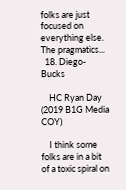folks are just focused on everything else. The pragmatics...
  18. Diego-Bucks

    HC Ryan Day (2019 B1G Media COY)

    I think some folks are in a bit of a toxic spiral on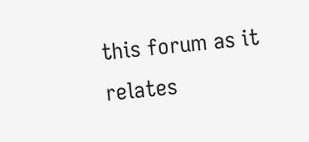this forum as it relates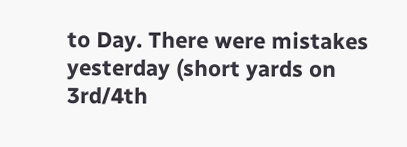to Day. There were mistakes yesterday (short yards on 3rd/4th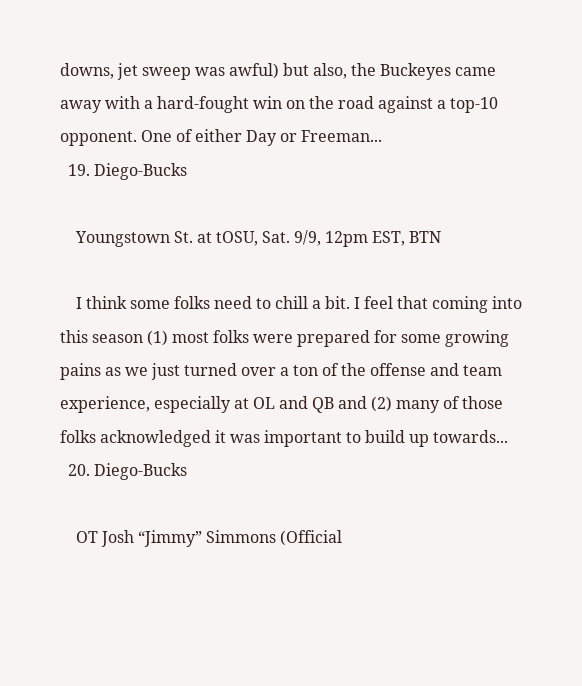downs, jet sweep was awful) but also, the Buckeyes came away with a hard-fought win on the road against a top-10 opponent. One of either Day or Freeman...
  19. Diego-Bucks

    Youngstown St. at tOSU, Sat. 9/9, 12pm EST, BTN

    I think some folks need to chill a bit. I feel that coming into this season (1) most folks were prepared for some growing pains as we just turned over a ton of the offense and team experience, especially at OL and QB and (2) many of those folks acknowledged it was important to build up towards...
  20. Diego-Bucks

    OT Josh “Jimmy” Simmons (Official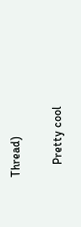Thread)

    Pretty cool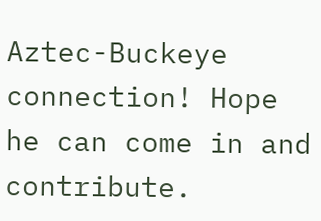Aztec-Buckeye connection! Hope he can come in and contribute.